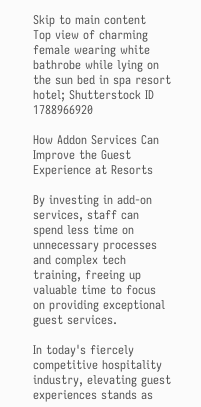Skip to main content
Top view of charming female wearing white bathrobe while lying on the sun bed in spa resort hotel; Shutterstock ID 1788966920

How Addon Services Can Improve the Guest Experience at Resorts

By investing in add-on services, staff can spend less time on unnecessary processes and complex tech training, freeing up valuable time to focus on providing exceptional guest services.

In today's fiercely competitive hospitality industry, elevating guest experiences stands as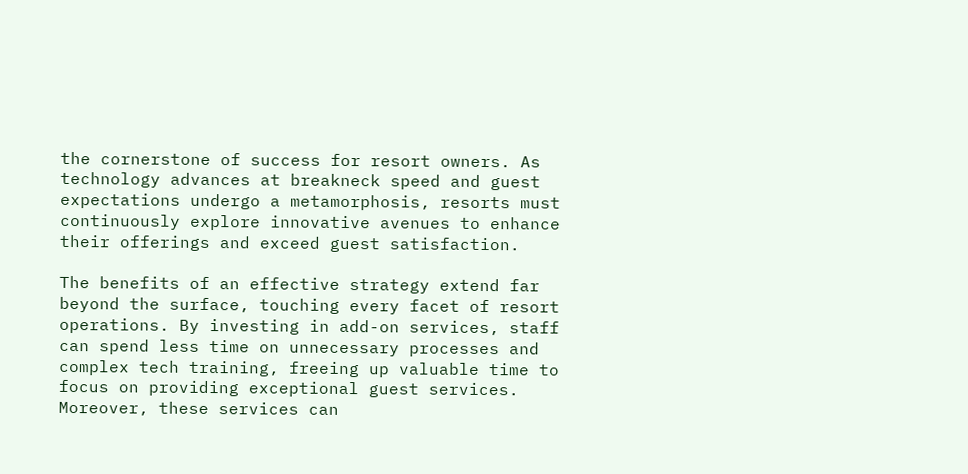the cornerstone of success for resort owners. As technology advances at breakneck speed and guest expectations undergo a metamorphosis, resorts must continuously explore innovative avenues to enhance their offerings and exceed guest satisfaction.

The benefits of an effective strategy extend far beyond the surface, touching every facet of resort operations. By investing in add-on services, staff can spend less time on unnecessary processes and complex tech training, freeing up valuable time to focus on providing exceptional guest services. Moreover, these services can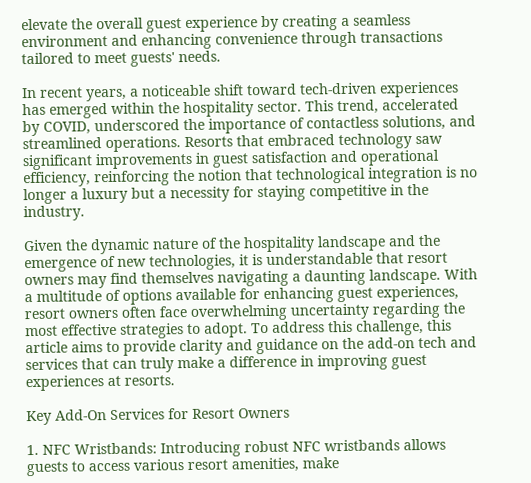elevate the overall guest experience by creating a seamless environment and enhancing convenience through transactions tailored to meet guests' needs.

In recent years, a noticeable shift toward tech-driven experiences has emerged within the hospitality sector. This trend, accelerated by COVID, underscored the importance of contactless solutions, and streamlined operations. Resorts that embraced technology saw significant improvements in guest satisfaction and operational efficiency, reinforcing the notion that technological integration is no longer a luxury but a necessity for staying competitive in the industry.

Given the dynamic nature of the hospitality landscape and the emergence of new technologies, it is understandable that resort owners may find themselves navigating a daunting landscape. With a multitude of options available for enhancing guest experiences, resort owners often face overwhelming uncertainty regarding the most effective strategies to adopt. To address this challenge, this article aims to provide clarity and guidance on the add-on tech and services that can truly make a difference in improving guest experiences at resorts.

Key Add-On Services for Resort Owners

1. NFC Wristbands: Introducing robust NFC wristbands allows guests to access various resort amenities, make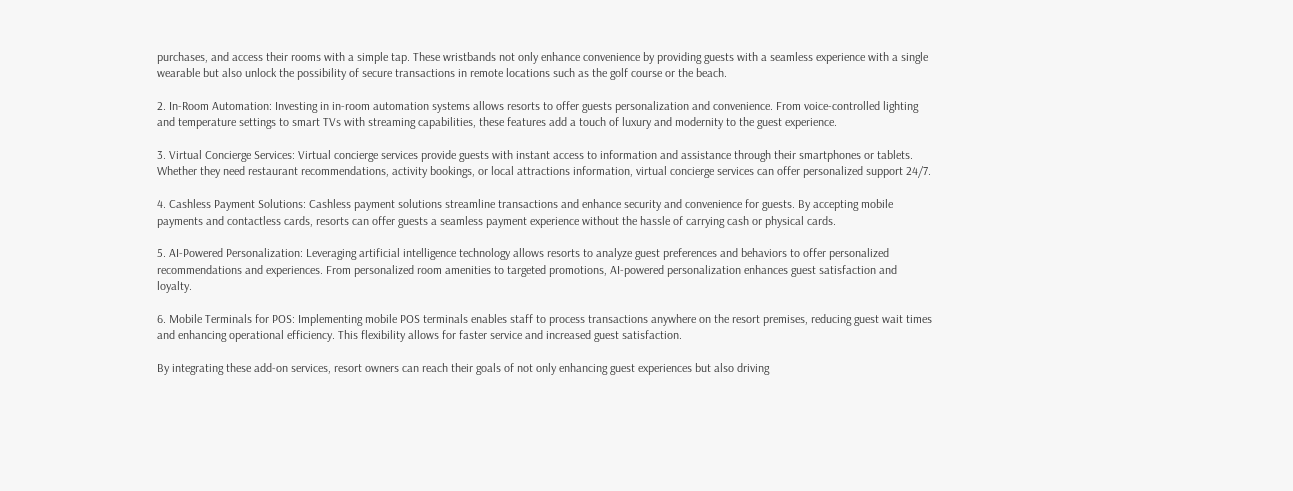purchases, and access their rooms with a simple tap. These wristbands not only enhance convenience by providing guests with a seamless experience with a single wearable but also unlock the possibility of secure transactions in remote locations such as the golf course or the beach.

2. In-Room Automation: Investing in in-room automation systems allows resorts to offer guests personalization and convenience. From voice-controlled lighting and temperature settings to smart TVs with streaming capabilities, these features add a touch of luxury and modernity to the guest experience.

3. Virtual Concierge Services: Virtual concierge services provide guests with instant access to information and assistance through their smartphones or tablets. Whether they need restaurant recommendations, activity bookings, or local attractions information, virtual concierge services can offer personalized support 24/7.

4. Cashless Payment Solutions: Cashless payment solutions streamline transactions and enhance security and convenience for guests. By accepting mobile payments and contactless cards, resorts can offer guests a seamless payment experience without the hassle of carrying cash or physical cards.

5. AI-Powered Personalization: Leveraging artificial intelligence technology allows resorts to analyze guest preferences and behaviors to offer personalized recommendations and experiences. From personalized room amenities to targeted promotions, AI-powered personalization enhances guest satisfaction and loyalty.

6. Mobile Terminals for POS: Implementing mobile POS terminals enables staff to process transactions anywhere on the resort premises, reducing guest wait times and enhancing operational efficiency. This flexibility allows for faster service and increased guest satisfaction.

By integrating these add-on services, resort owners can reach their goals of not only enhancing guest experiences but also driving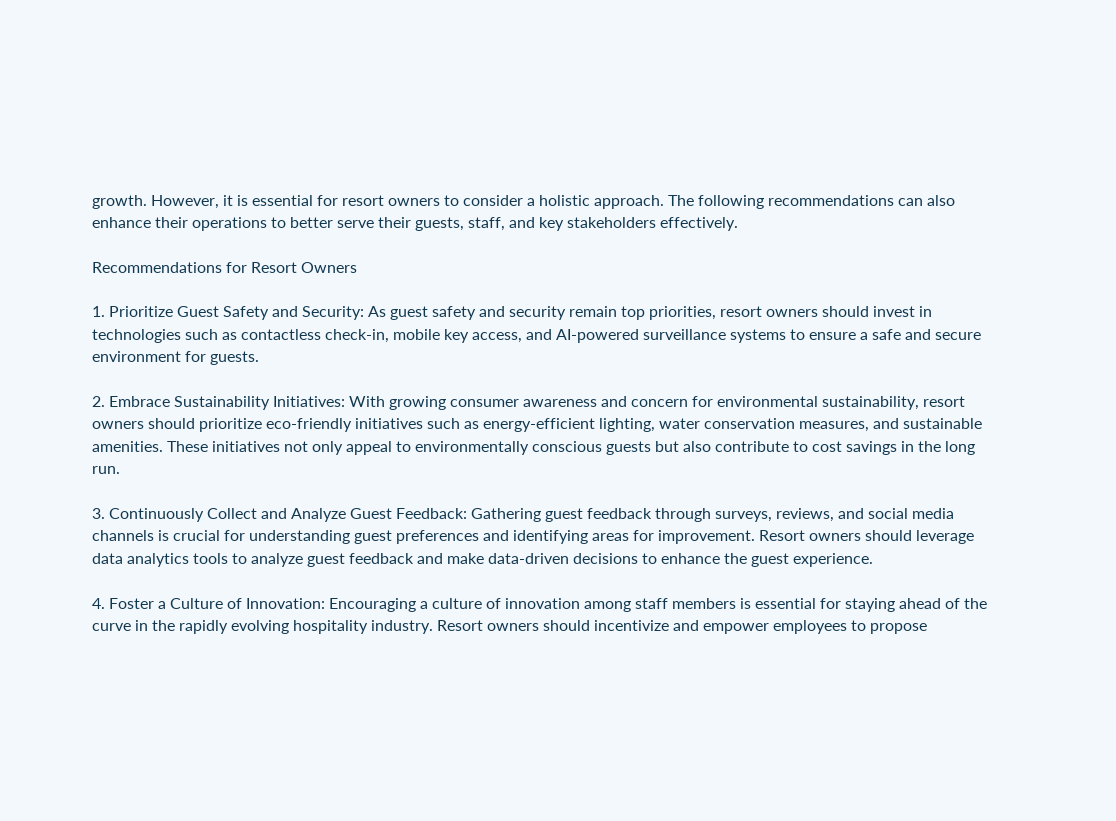growth. However, it is essential for resort owners to consider a holistic approach. The following recommendations can also enhance their operations to better serve their guests, staff, and key stakeholders effectively.

Recommendations for Resort Owners

1. Prioritize Guest Safety and Security: As guest safety and security remain top priorities, resort owners should invest in technologies such as contactless check-in, mobile key access, and AI-powered surveillance systems to ensure a safe and secure environment for guests.

2. Embrace Sustainability Initiatives: With growing consumer awareness and concern for environmental sustainability, resort owners should prioritize eco-friendly initiatives such as energy-efficient lighting, water conservation measures, and sustainable amenities. These initiatives not only appeal to environmentally conscious guests but also contribute to cost savings in the long run.

3. Continuously Collect and Analyze Guest Feedback: Gathering guest feedback through surveys, reviews, and social media channels is crucial for understanding guest preferences and identifying areas for improvement. Resort owners should leverage data analytics tools to analyze guest feedback and make data-driven decisions to enhance the guest experience.

4. Foster a Culture of Innovation: Encouraging a culture of innovation among staff members is essential for staying ahead of the curve in the rapidly evolving hospitality industry. Resort owners should incentivize and empower employees to propose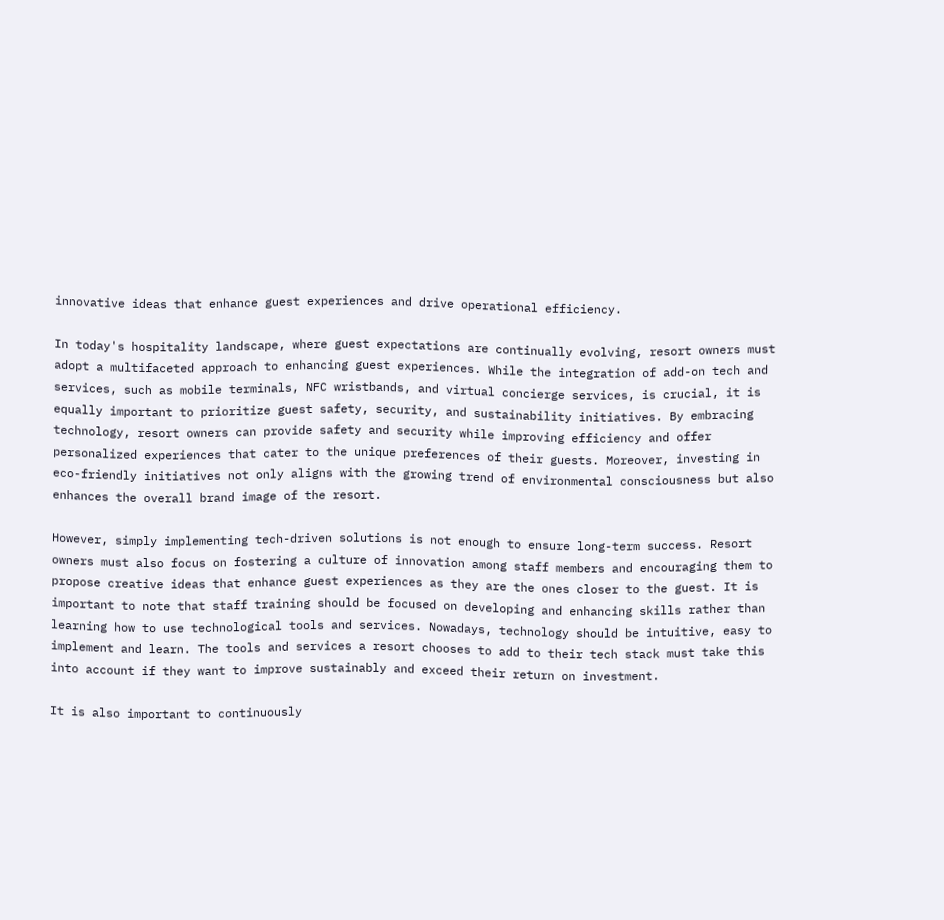innovative ideas that enhance guest experiences and drive operational efficiency.

In today's hospitality landscape, where guest expectations are continually evolving, resort owners must adopt a multifaceted approach to enhancing guest experiences. While the integration of add-on tech and services, such as mobile terminals, NFC wristbands, and virtual concierge services, is crucial, it is equally important to prioritize guest safety, security, and sustainability initiatives. By embracing technology, resort owners can provide safety and security while improving efficiency and offer personalized experiences that cater to the unique preferences of their guests. Moreover, investing in eco-friendly initiatives not only aligns with the growing trend of environmental consciousness but also enhances the overall brand image of the resort.

However, simply implementing tech-driven solutions is not enough to ensure long-term success. Resort owners must also focus on fostering a culture of innovation among staff members and encouraging them to propose creative ideas that enhance guest experiences as they are the ones closer to the guest. It is important to note that staff training should be focused on developing and enhancing skills rather than learning how to use technological tools and services. Nowadays, technology should be intuitive, easy to implement and learn. The tools and services a resort chooses to add to their tech stack must take this into account if they want to improve sustainably and exceed their return on investment.

It is also important to continuously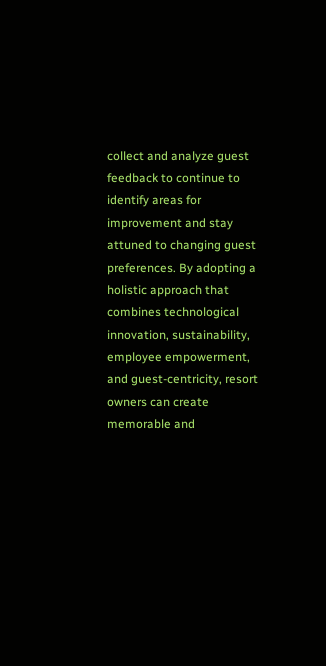collect and analyze guest feedback to continue to identify areas for improvement and stay attuned to changing guest preferences. By adopting a holistic approach that combines technological innovation, sustainability, employee empowerment, and guest-centricity, resort owners can create memorable and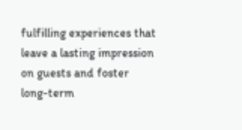fulfilling experiences that leave a lasting impression on guests and foster long-term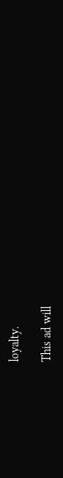loyalty.

This ad will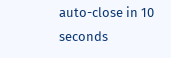auto-close in 10 seconds